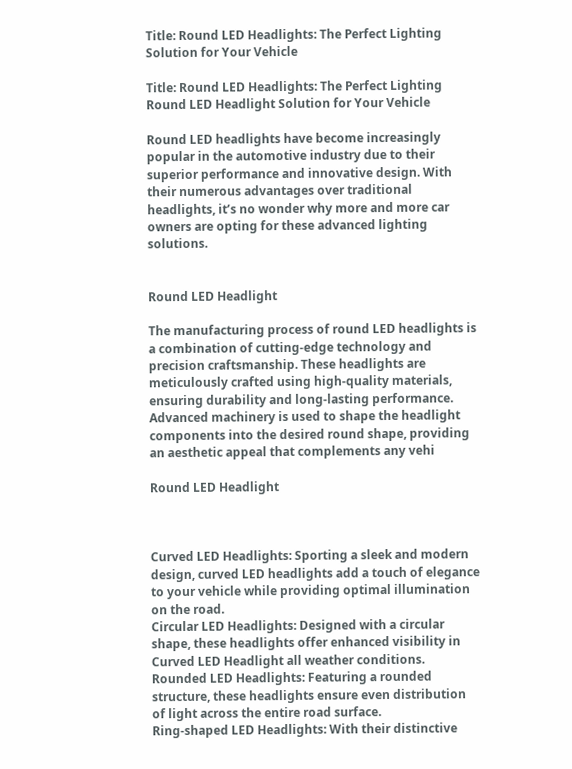Title: Round LED Headlights: The Perfect Lighting Solution for Your Vehicle

Title: Round LED Headlights: The Perfect Lighting Round LED Headlight Solution for Your Vehicle

Round LED headlights have become increasingly popular in the automotive industry due to their superior performance and innovative design. With their numerous advantages over traditional headlights, it’s no wonder why more and more car owners are opting for these advanced lighting solutions.


Round LED Headlight

The manufacturing process of round LED headlights is a combination of cutting-edge technology and precision craftsmanship. These headlights are meticulously crafted using high-quality materials, ensuring durability and long-lasting performance. Advanced machinery is used to shape the headlight components into the desired round shape, providing an aesthetic appeal that complements any vehi

Round LED Headlight



Curved LED Headlights: Sporting a sleek and modern design, curved LED headlights add a touch of elegance to your vehicle while providing optimal illumination on the road.
Circular LED Headlights: Designed with a circular shape, these headlights offer enhanced visibility in Curved LED Headlight all weather conditions.
Rounded LED Headlights: Featuring a rounded structure, these headlights ensure even distribution of light across the entire road surface.
Ring-shaped LED Headlights: With their distinctive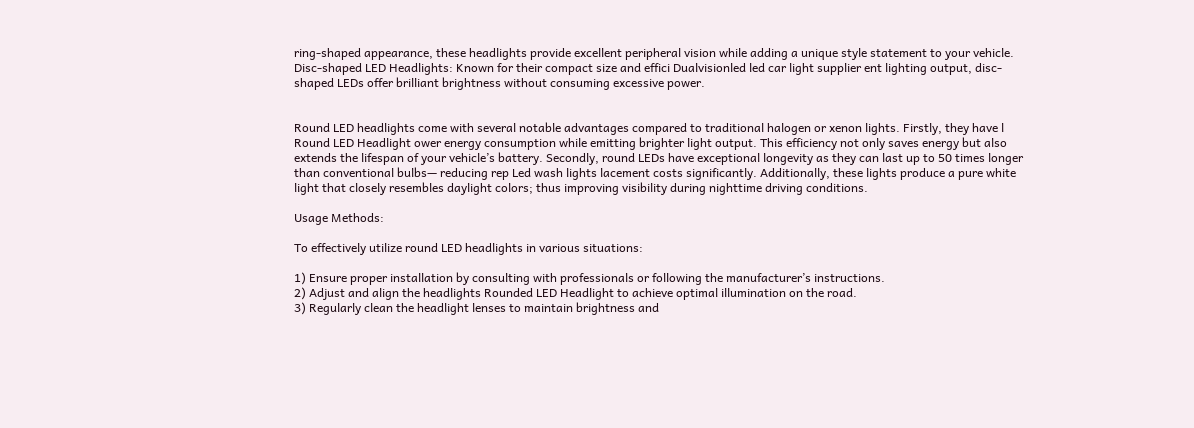ring-shaped appearance, these headlights provide excellent peripheral vision while adding a unique style statement to your vehicle.
Disc-shaped LED Headlights: Known for their compact size and effici Dualvisionled led car light supplier ent lighting output, disc-shaped LEDs offer brilliant brightness without consuming excessive power.


Round LED headlights come with several notable advantages compared to traditional halogen or xenon lights. Firstly, they have l Round LED Headlight ower energy consumption while emitting brighter light output. This efficiency not only saves energy but also extends the lifespan of your vehicle’s battery. Secondly, round LEDs have exceptional longevity as they can last up to 50 times longer than conventional bulbs— reducing rep Led wash lights lacement costs significantly. Additionally, these lights produce a pure white light that closely resembles daylight colors; thus improving visibility during nighttime driving conditions.

Usage Methods:

To effectively utilize round LED headlights in various situations:

1) Ensure proper installation by consulting with professionals or following the manufacturer’s instructions.
2) Adjust and align the headlights Rounded LED Headlight to achieve optimal illumination on the road.
3) Regularly clean the headlight lenses to maintain brightness and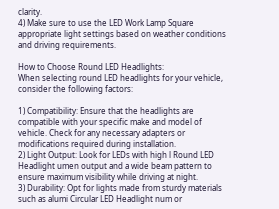clarity.
4) Make sure to use the LED Work Lamp Square appropriate light settings based on weather conditions and driving requirements.

How to Choose Round LED Headlights:
When selecting round LED headlights for your vehicle, consider the following factors:

1) Compatibility: Ensure that the headlights are compatible with your specific make and model of vehicle. Check for any necessary adapters or modifications required during installation.
2) Light Output: Look for LEDs with high l Round LED Headlight umen output and a wide beam pattern to ensure maximum visibility while driving at night.
3) Durability: Opt for lights made from sturdy materials such as alumi Circular LED Headlight num or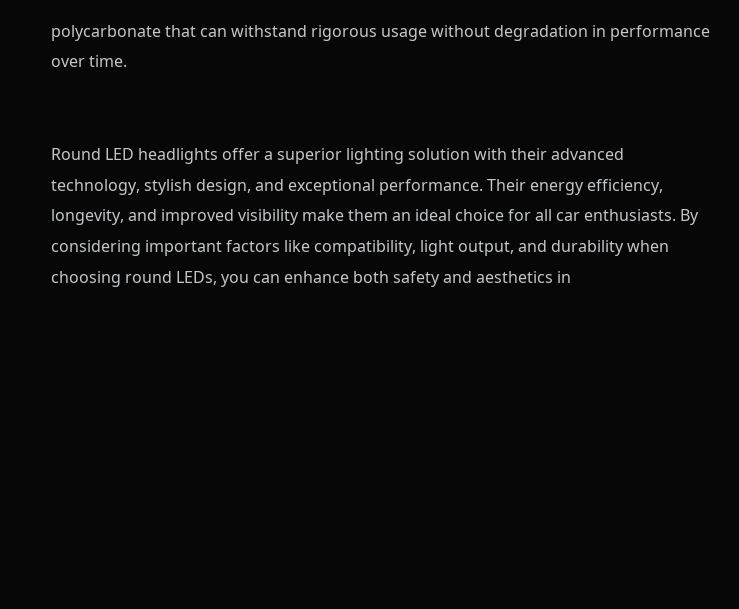polycarbonate that can withstand rigorous usage without degradation in performance over time.


Round LED headlights offer a superior lighting solution with their advanced technology, stylish design, and exceptional performance. Their energy efficiency, longevity, and improved visibility make them an ideal choice for all car enthusiasts. By considering important factors like compatibility, light output, and durability when choosing round LEDs, you can enhance both safety and aesthetics in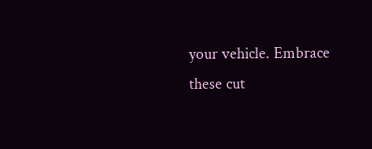your vehicle. Embrace these cut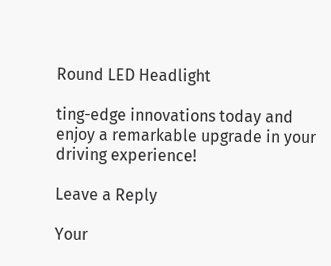Round LED Headlight

ting-edge innovations today and enjoy a remarkable upgrade in your driving experience!

Leave a Reply

Your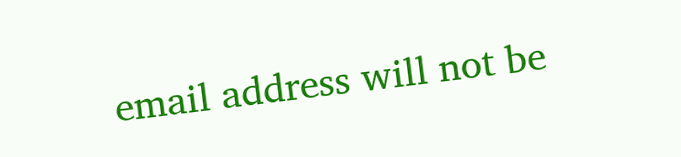email address will not be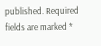published. Required fields are marked *